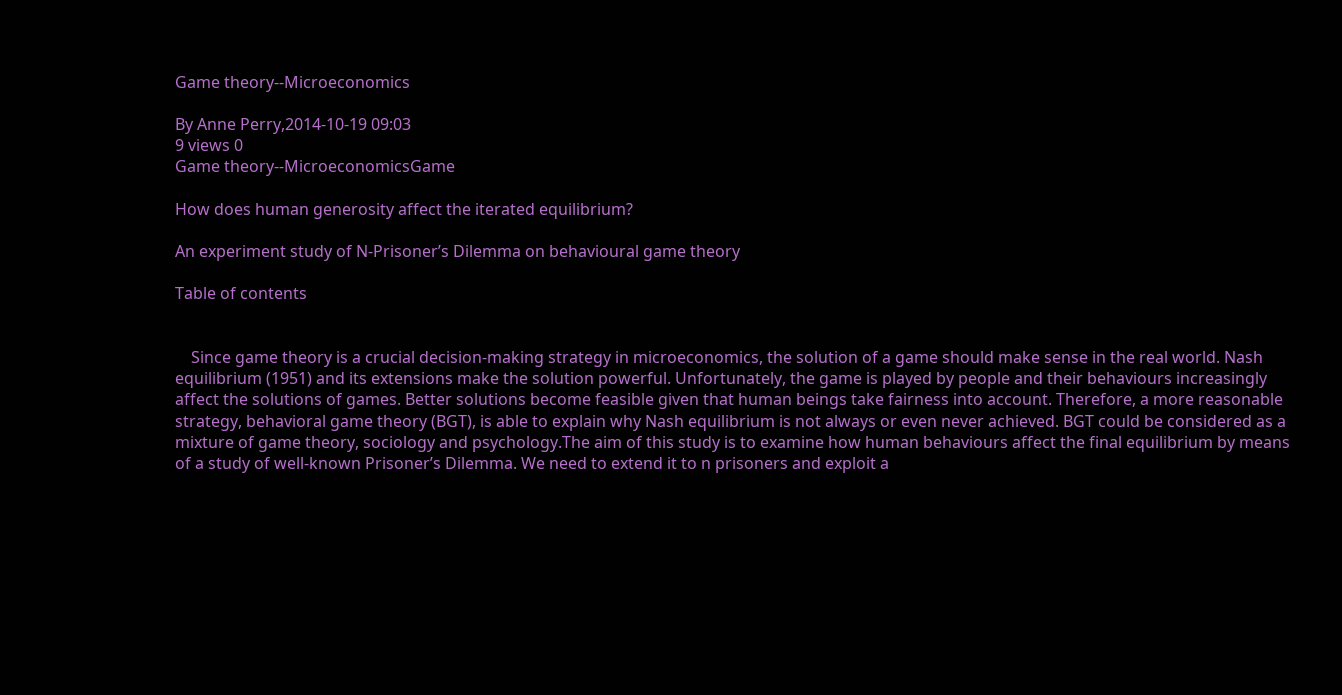Game theory--Microeconomics

By Anne Perry,2014-10-19 09:03
9 views 0
Game theory--MicroeconomicsGame

How does human generosity affect the iterated equilibrium?

An experiment study of N-Prisoner’s Dilemma on behavioural game theory

Table of contents


    Since game theory is a crucial decision-making strategy in microeconomics, the solution of a game should make sense in the real world. Nash equilibrium (1951) and its extensions make the solution powerful. Unfortunately, the game is played by people and their behaviours increasingly affect the solutions of games. Better solutions become feasible given that human beings take fairness into account. Therefore, a more reasonable strategy, behavioral game theory (BGT), is able to explain why Nash equilibrium is not always or even never achieved. BGT could be considered as a mixture of game theory, sociology and psychology.The aim of this study is to examine how human behaviours affect the final equilibrium by means of a study of well-known Prisoner’s Dilemma. We need to extend it to n prisoners and exploit a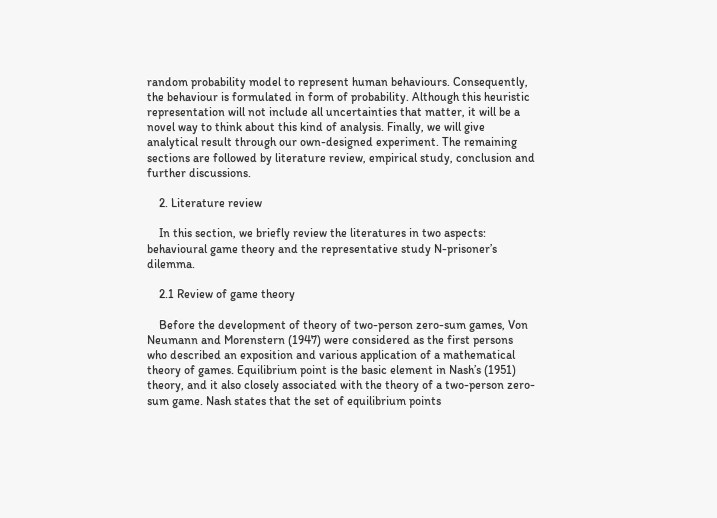random probability model to represent human behaviours. Consequently, the behaviour is formulated in form of probability. Although this heuristic representation will not include all uncertainties that matter, it will be a novel way to think about this kind of analysis. Finally, we will give analytical result through our own-designed experiment. The remaining sections are followed by literature review, empirical study, conclusion and further discussions.

    2. Literature review

    In this section, we briefly review the literatures in two aspects: behavioural game theory and the representative study N-prisoner’s dilemma.

    2.1 Review of game theory

    Before the development of theory of two-person zero-sum games, Von Neumann and Morenstern (1947) were considered as the first persons who described an exposition and various application of a mathematical theory of games. Equilibrium point is the basic element in Nash’s (1951) theory, and it also closely associated with the theory of a two-person zero-sum game. Nash states that the set of equilibrium points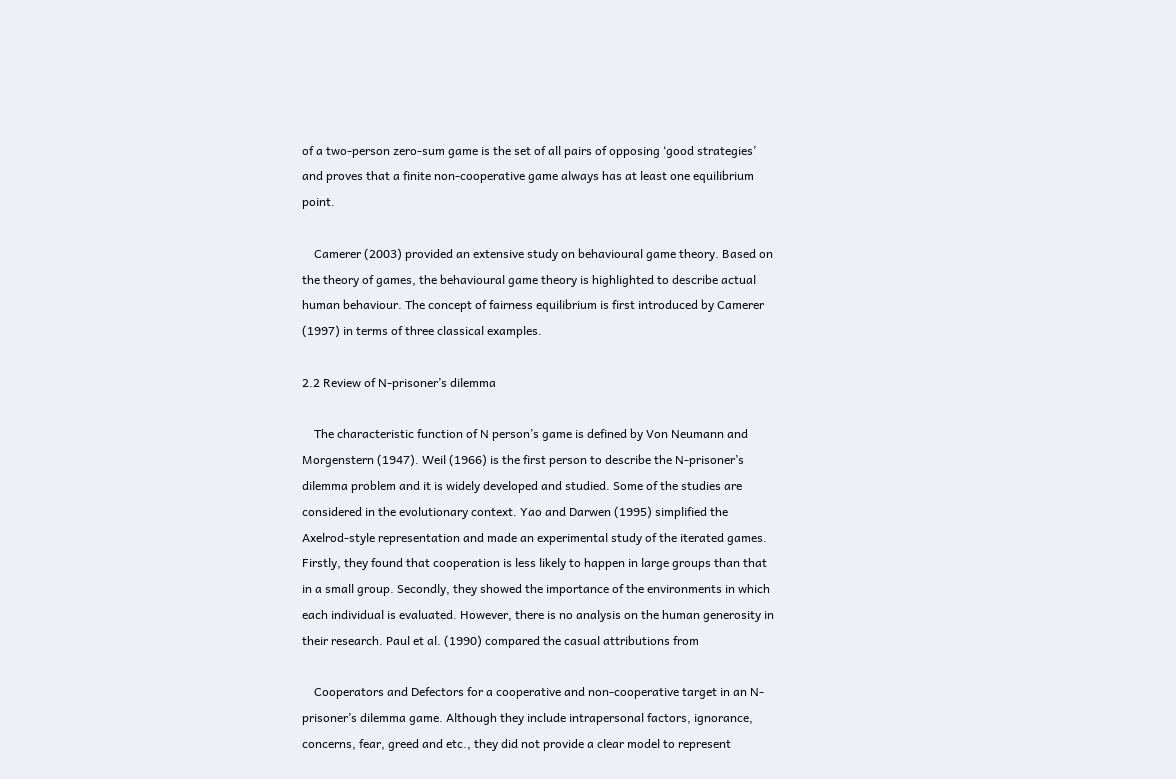of a two-person zero-sum game is the set of all pairs of opposing ‘good strategies’ and proves that a finite non-cooperative game always has at least one equilibrium point.

    Camerer (2003) provided an extensive study on behavioural game theory. Based on the theory of games, the behavioural game theory is highlighted to describe actual human behaviour. The concept of fairness equilibrium is first introduced by Camerer (1997) in terms of three classical examples.

2.2 Review of N-prisoner’s dilemma

    The characteristic function of N person’s game is defined by Von Neumann and Morgenstern (1947). Weil (1966) is the first person to describe the N-prisoner’s dilemma problem and it is widely developed and studied. Some of the studies are considered in the evolutionary context. Yao and Darwen (1995) simplified the Axelrod-style representation and made an experimental study of the iterated games. Firstly, they found that cooperation is less likely to happen in large groups than that in a small group. Secondly, they showed the importance of the environments in which each individual is evaluated. However, there is no analysis on the human generosity in their research. Paul et al. (1990) compared the casual attributions from

    Cooperators and Defectors for a cooperative and non-cooperative target in an N-prisoner’s dilemma game. Although they include intrapersonal factors, ignorance, concerns, fear, greed and etc., they did not provide a clear model to represent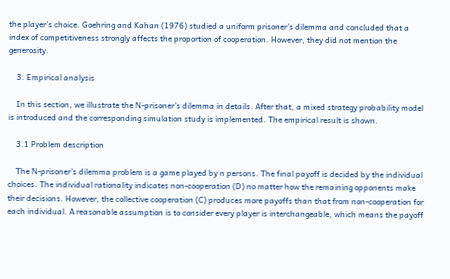the player’s choice. Goehring and Kahan (1976) studied a uniform prisoner’s dilemma and concluded that a index of competitiveness strongly affects the proportion of cooperation. However, they did not mention the generosity.

    3. Empirical analysis

    In this section, we illustrate the N-prisoner’s dilemma in details. After that, a mixed strategy probability model is introduced and the corresponding simulation study is implemented. The empirical result is shown.

    3.1 Problem description

    The N-prisoner’s dilemma problem is a game played by n persons. The final payoff is decided by the individual choices. The individual rationality indicates non-cooperation (D) no matter how the remaining opponents make their decisions. However, the collective cooperation (C) produces more payoffs than that from non-cooperation for each individual. A reasonable assumption is to consider every player is interchangeable, which means the payoff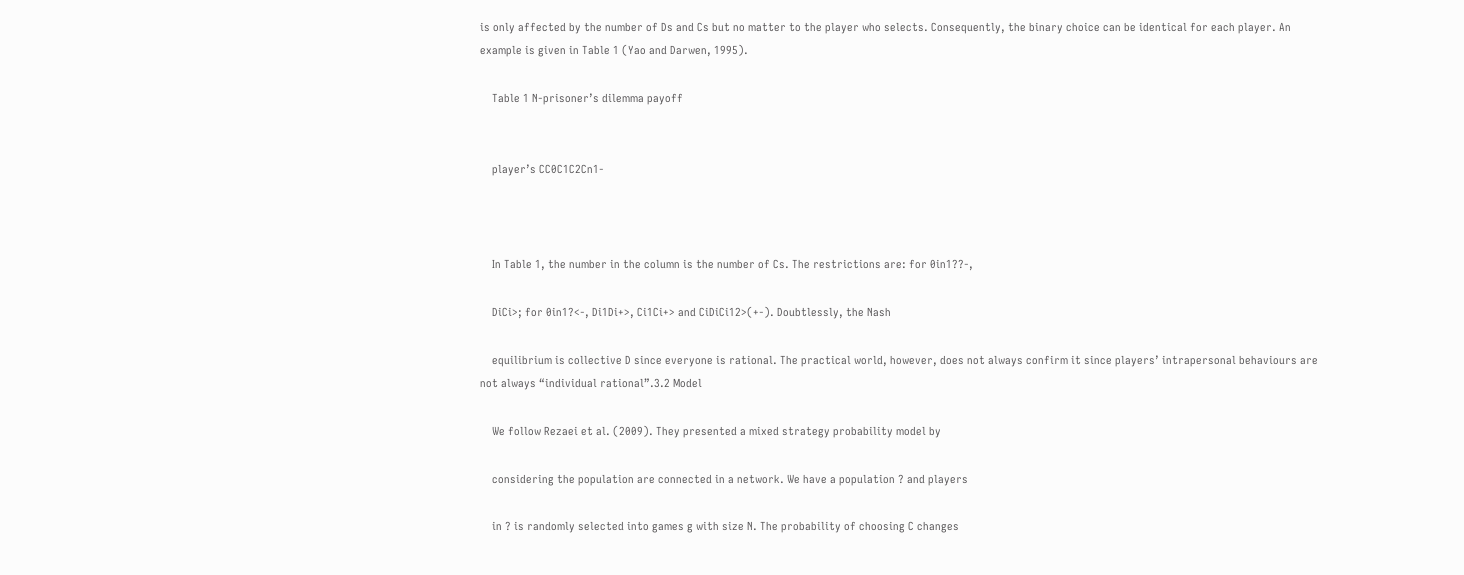is only affected by the number of Ds and Cs but no matter to the player who selects. Consequently, the binary choice can be identical for each player. An example is given in Table 1 (Yao and Darwen, 1995).

    Table 1 N-prisoner’s dilemma payoff


    player’s CC0C1C2Cn1-



    In Table 1, the number in the column is the number of Cs. The restrictions are: for 0in1??-,

    DiCi>; for 0in1?<-, Di1Di+>, Ci1Ci+> and CiDiCi12>(+-). Doubtlessly, the Nash

    equilibrium is collective D since everyone is rational. The practical world, however, does not always confirm it since players’ intrapersonal behaviours are not always “individual rational”.3.2 Model

    We follow Rezaei et al. (2009). They presented a mixed strategy probability model by

    considering the population are connected in a network. We have a population ? and players

    in ? is randomly selected into games g with size N. The probability of choosing C changes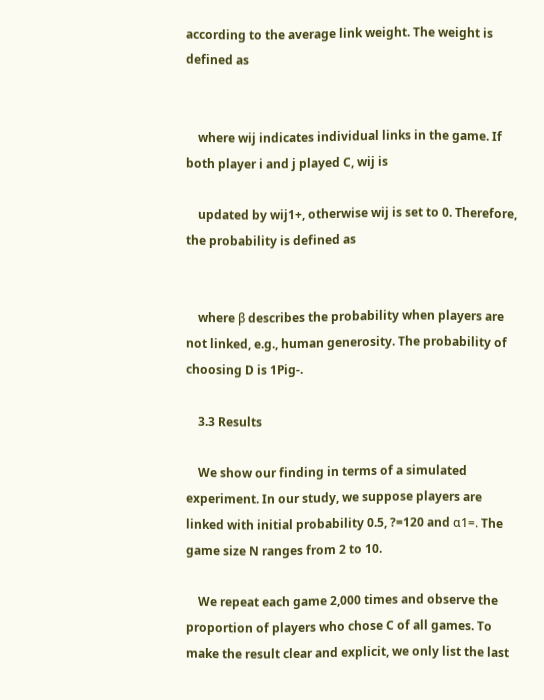according to the average link weight. The weight is defined as


    where wij indicates individual links in the game. If both player i and j played C, wij is

    updated by wij1+, otherwise wij is set to 0. Therefore, the probability is defined as


    where β describes the probability when players are not linked, e.g., human generosity. The probability of choosing D is 1Pig-.

    3.3 Results

    We show our finding in terms of a simulated experiment. In our study, we suppose players are linked with initial probability 0.5, ?=120 and α1=. The game size N ranges from 2 to 10.

    We repeat each game 2,000 times and observe the proportion of players who chose C of all games. To make the result clear and explicit, we only list the last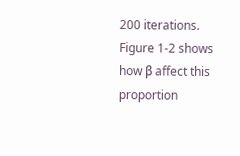200 iterations. Figure 1-2 shows how β affect this proportion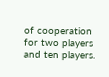of cooperation for two players and ten players.